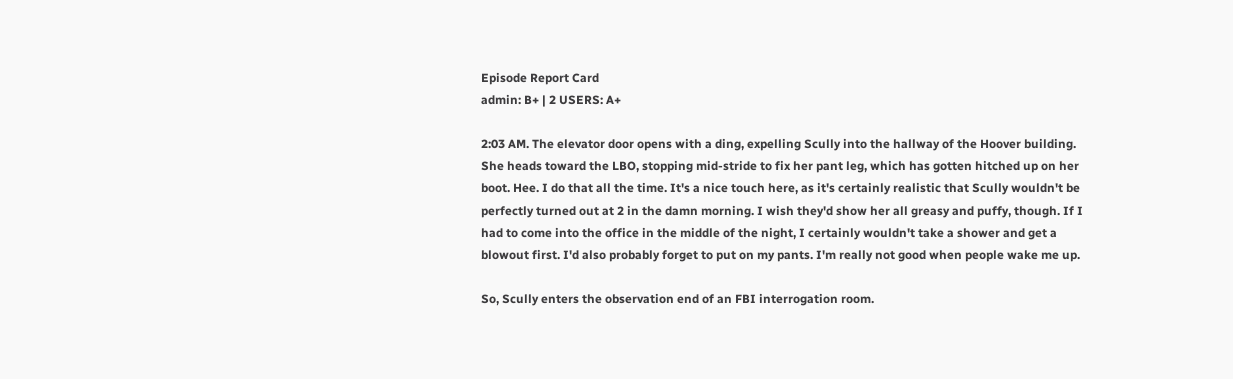Episode Report Card
admin: B+ | 2 USERS: A+

2:03 AM. The elevator door opens with a ding, expelling Scully into the hallway of the Hoover building. She heads toward the LBO, stopping mid-stride to fix her pant leg, which has gotten hitched up on her boot. Hee. I do that all the time. It's a nice touch here, as it's certainly realistic that Scully wouldn't be perfectly turned out at 2 in the damn morning. I wish they'd show her all greasy and puffy, though. If I had to come into the office in the middle of the night, I certainly wouldn't take a shower and get a blowout first. I'd also probably forget to put on my pants. I'm really not good when people wake me up.

So, Scully enters the observation end of an FBI interrogation room.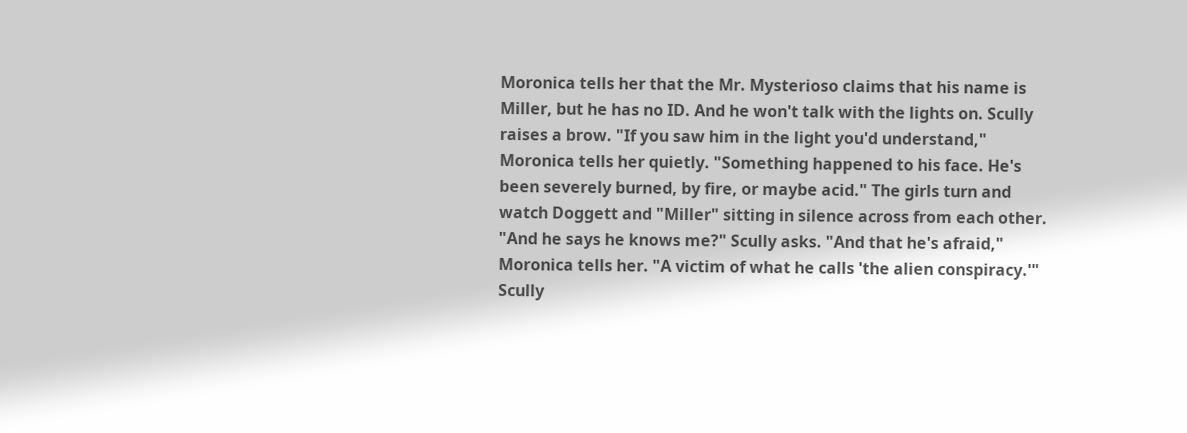Moronica tells her that the Mr. Mysterioso claims that his name is Miller, but he has no ID. And he won't talk with the lights on. Scully raises a brow. "If you saw him in the light you'd understand," Moronica tells her quietly. "Something happened to his face. He's been severely burned, by fire, or maybe acid." The girls turn and watch Doggett and "Miller" sitting in silence across from each other. "And he says he knows me?" Scully asks. "And that he's afraid," Moronica tells her. "A victim of what he calls 'the alien conspiracy.'" Scully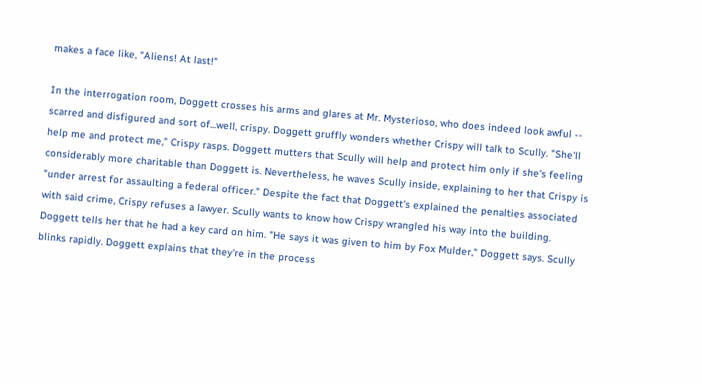makes a face like, "Aliens! At last!"

In the interrogation room, Doggett crosses his arms and glares at Mr. Mysterioso, who does indeed look awful -- scarred and disfigured and sort of...well, crispy. Doggett gruffly wonders whether Crispy will talk to Scully. "She'll help me and protect me," Crispy rasps. Doggett mutters that Scully will help and protect him only if she's feeling considerably more charitable than Doggett is. Nevertheless, he waves Scully inside, explaining to her that Crispy is "under arrest for assaulting a federal officer." Despite the fact that Doggett's explained the penalties associated with said crime, Crispy refuses a lawyer. Scully wants to know how Crispy wrangled his way into the building. Doggett tells her that he had a key card on him. "He says it was given to him by Fox Mulder," Doggett says. Scully blinks rapidly. Doggett explains that they're in the process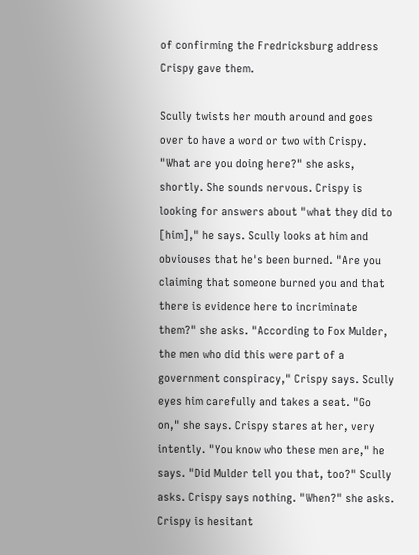of confirming the Fredricksburg address Crispy gave them.

Scully twists her mouth around and goes over to have a word or two with Crispy. "What are you doing here?" she asks, shortly. She sounds nervous. Crispy is looking for answers about "what they did to [him]," he says. Scully looks at him and obviouses that he's been burned. "Are you claiming that someone burned you and that there is evidence here to incriminate them?" she asks. "According to Fox Mulder, the men who did this were part of a government conspiracy," Crispy says. Scully eyes him carefully and takes a seat. "Go on," she says. Crispy stares at her, very intently. "You know who these men are," he says. "Did Mulder tell you that, too?" Scully asks. Crispy says nothing. "When?" she asks. Crispy is hesitant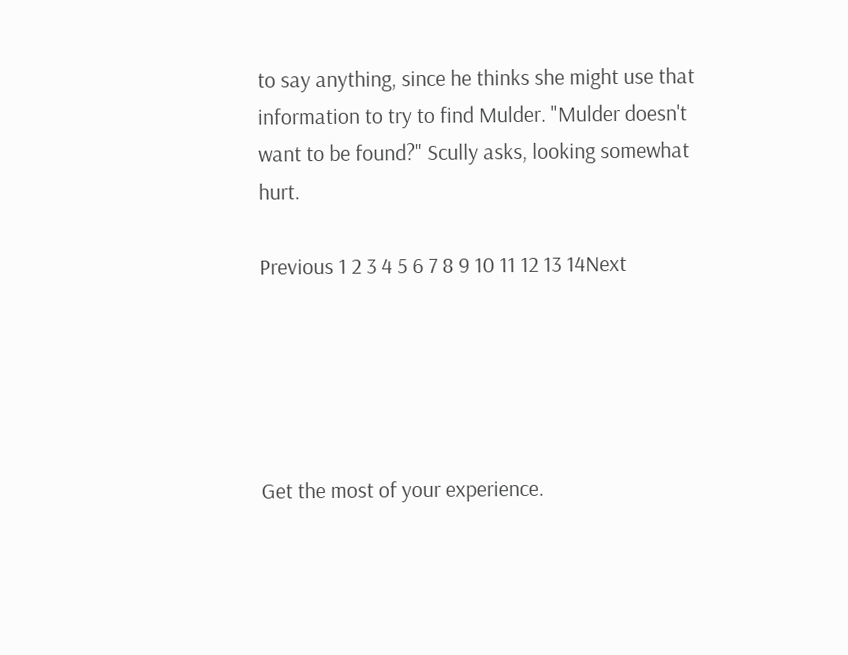to say anything, since he thinks she might use that information to try to find Mulder. "Mulder doesn't want to be found?" Scully asks, looking somewhat hurt.

Previous 1 2 3 4 5 6 7 8 9 10 11 12 13 14Next





Get the most of your experience.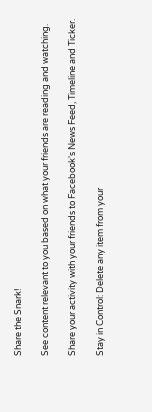Share the Snark!

See content relevant to you based on what your friends are reading and watching.

Share your activity with your friends to Facebook's News Feed, Timeline and Ticker.

Stay in Control: Delete any item from your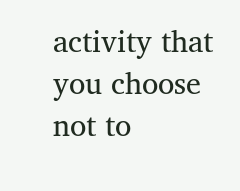activity that you choose not to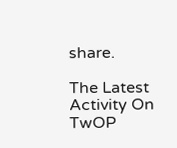share.

The Latest Activity On TwOP